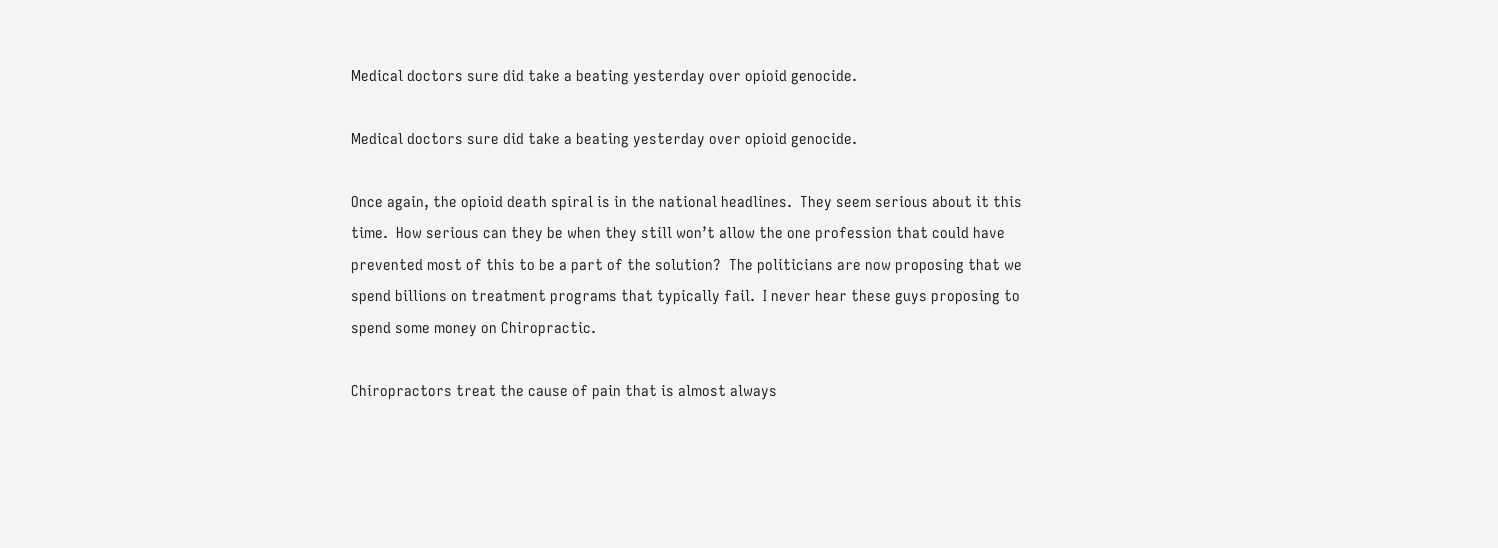Medical doctors sure did take a beating yesterday over opioid genocide.

Medical doctors sure did take a beating yesterday over opioid genocide.

Once again, the opioid death spiral is in the national headlines.  They seem serious about it this time.  How serious can they be when they still won’t allow the one profession that could have prevented most of this to be a part of the solution?  The politicians are now proposing that we spend billions on treatment programs that typically fail.  I never hear these guys proposing to spend some money on Chiropractic.

Chiropractors treat the cause of pain that is almost always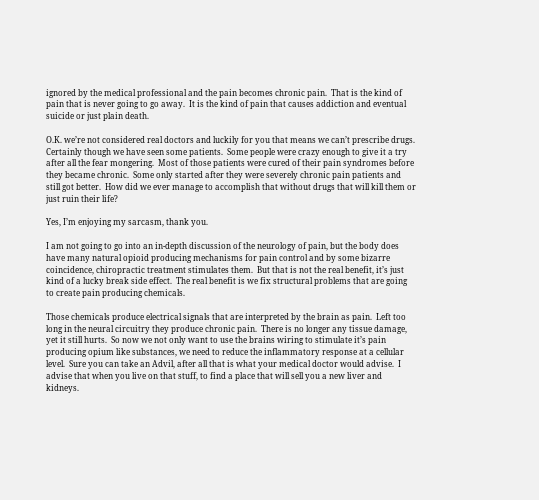ignored by the medical professional and the pain becomes chronic pain.  That is the kind of pain that is never going to go away.  It is the kind of pain that causes addiction and eventual suicide or just plain death.

O.K. we’re not considered real doctors and luckily for you that means we can’t prescribe drugs.  Certainly though we have seen some patients.  Some people were crazy enough to give it a try after all the fear mongering.  Most of those patients were cured of their pain syndromes before they became chronic.  Some only started after they were severely chronic pain patients and still got better.  How did we ever manage to accomplish that without drugs that will kill them or just ruin their life?

Yes, I’m enjoying my sarcasm, thank you.

I am not going to go into an in-depth discussion of the neurology of pain, but the body does have many natural opioid producing mechanisms for pain control and by some bizarre coincidence, chiropractic treatment stimulates them.  But that is not the real benefit, it’s just kind of a lucky break side effect.  The real benefit is we fix structural problems that are going to create pain producing chemicals.

Those chemicals produce electrical signals that are interpreted by the brain as pain.  Left too long in the neural circuitry they produce chronic pain.  There is no longer any tissue damage, yet it still hurts.  So now we not only want to use the brains wiring to stimulate it’s pain producing opium like substances, we need to reduce the inflammatory response at a cellular level.  Sure you can take an Advil, after all that is what your medical doctor would advise.  I advise that when you live on that stuff, to find a place that will sell you a new liver and kidneys.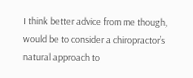I think better advice from me though, would be to consider a chiropractor’s natural approach to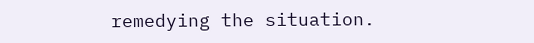remedying the situation.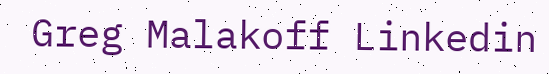Greg Malakoff Linkedin